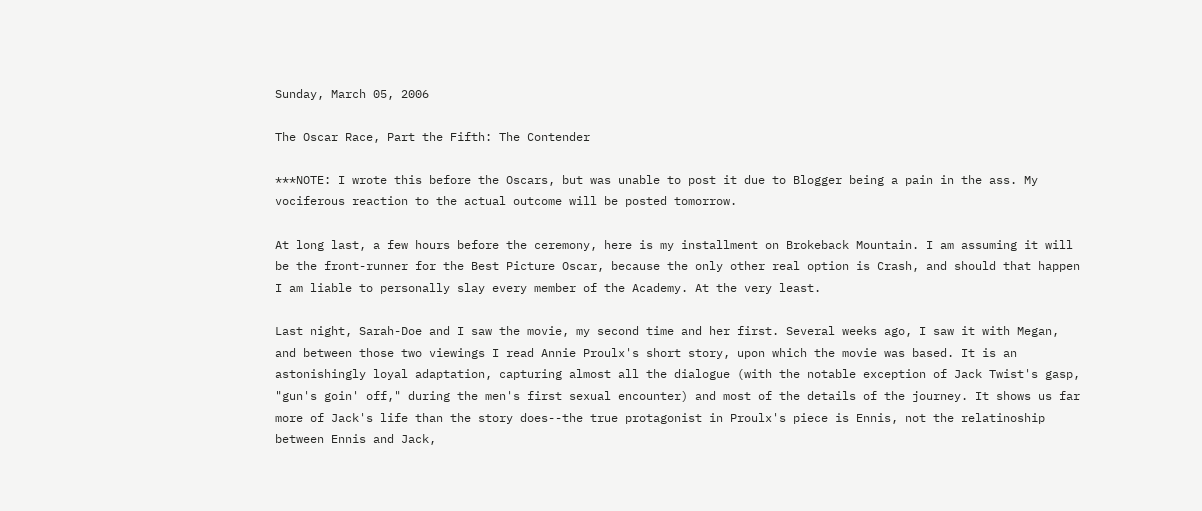Sunday, March 05, 2006

The Oscar Race, Part the Fifth: The Contender

***NOTE: I wrote this before the Oscars, but was unable to post it due to Blogger being a pain in the ass. My vociferous reaction to the actual outcome will be posted tomorrow.

At long last, a few hours before the ceremony, here is my installment on Brokeback Mountain. I am assuming it will be the front-runner for the Best Picture Oscar, because the only other real option is Crash, and should that happen I am liable to personally slay every member of the Academy. At the very least.

Last night, Sarah-Doe and I saw the movie, my second time and her first. Several weeks ago, I saw it with Megan, and between those two viewings I read Annie Proulx's short story, upon which the movie was based. It is an astonishingly loyal adaptation, capturing almost all the dialogue (with the notable exception of Jack Twist's gasp, "gun's goin' off," during the men's first sexual encounter) and most of the details of the journey. It shows us far more of Jack's life than the story does--the true protagonist in Proulx's piece is Ennis, not the relatinoship between Ennis and Jack,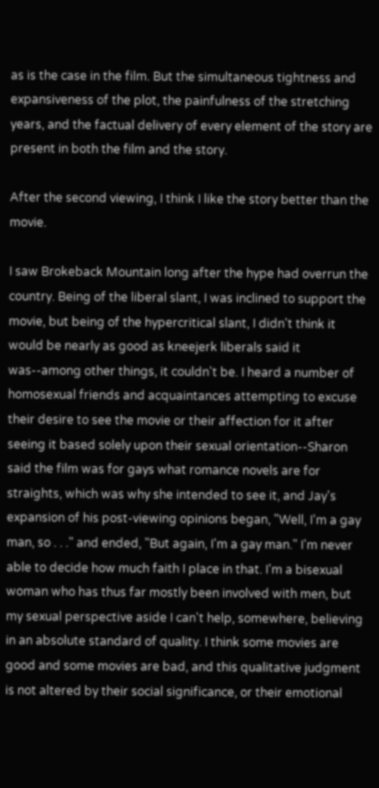as is the case in the film. But the simultaneous tightness and expansiveness of the plot, the painfulness of the stretching years, and the factual delivery of every element of the story are present in both the film and the story.

After the second viewing, I think I like the story better than the movie.

I saw Brokeback Mountain long after the hype had overrun the country. Being of the liberal slant, I was inclined to support the movie, but being of the hypercritical slant, I didn't think it would be nearly as good as kneejerk liberals said it was--among other things, it couldn't be. I heard a number of homosexual friends and acquaintances attempting to excuse their desire to see the movie or their affection for it after seeing it based solely upon their sexual orientation--Sharon said the film was for gays what romance novels are for straights, which was why she intended to see it, and Jay's expansion of his post-viewing opinions began, "Well, I'm a gay man, so . . ." and ended, "But again, I'm a gay man." I'm never able to decide how much faith I place in that. I'm a bisexual woman who has thus far mostly been involved with men, but my sexual perspective aside I can't help, somewhere, believing in an absolute standard of quality. I think some movies are good and some movies are bad, and this qualitative judgment is not altered by their social significance, or their emotional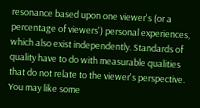resonance based upon one viewer's (or a percentage of viewers') personal experiences, which also exist independently. Standards of quality have to do with measurable qualities that do not relate to the viewer's perspective. You may like some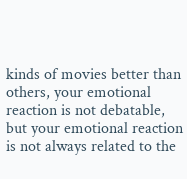kinds of movies better than others, your emotional reaction is not debatable, but your emotional reaction is not always related to the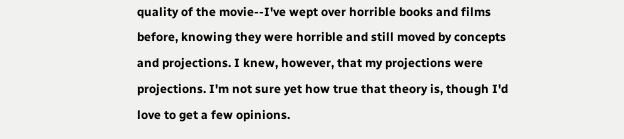quality of the movie--I've wept over horrible books and films before, knowing they were horrible and still moved by concepts and projections. I knew, however, that my projections were projections. I'm not sure yet how true that theory is, though I'd love to get a few opinions.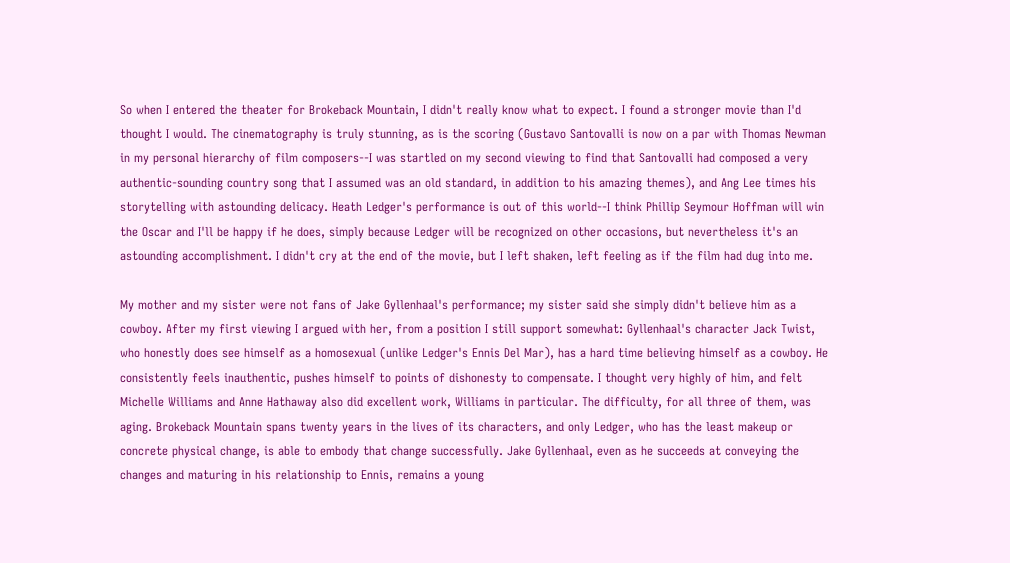So when I entered the theater for Brokeback Mountain, I didn't really know what to expect. I found a stronger movie than I'd thought I would. The cinematography is truly stunning, as is the scoring (Gustavo Santovalli is now on a par with Thomas Newman in my personal hierarchy of film composers--I was startled on my second viewing to find that Santovalli had composed a very authentic-sounding country song that I assumed was an old standard, in addition to his amazing themes), and Ang Lee times his storytelling with astounding delicacy. Heath Ledger's performance is out of this world--I think Phillip Seymour Hoffman will win the Oscar and I'll be happy if he does, simply because Ledger will be recognized on other occasions, but nevertheless it's an astounding accomplishment. I didn't cry at the end of the movie, but I left shaken, left feeling as if the film had dug into me.

My mother and my sister were not fans of Jake Gyllenhaal's performance; my sister said she simply didn't believe him as a cowboy. After my first viewing I argued with her, from a position I still support somewhat: Gyllenhaal's character Jack Twist, who honestly does see himself as a homosexual (unlike Ledger's Ennis Del Mar), has a hard time believing himself as a cowboy. He consistently feels inauthentic, pushes himself to points of dishonesty to compensate. I thought very highly of him, and felt Michelle Williams and Anne Hathaway also did excellent work, Williams in particular. The difficulty, for all three of them, was aging. Brokeback Mountain spans twenty years in the lives of its characters, and only Ledger, who has the least makeup or concrete physical change, is able to embody that change successfully. Jake Gyllenhaal, even as he succeeds at conveying the changes and maturing in his relationship to Ennis, remains a young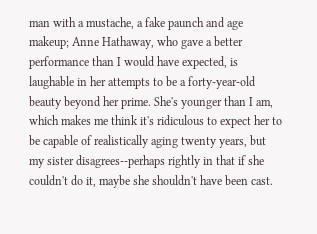man with a mustache, a fake paunch and age makeup; Anne Hathaway, who gave a better performance than I would have expected, is laughable in her attempts to be a forty-year-old beauty beyond her prime. She's younger than I am, which makes me think it's ridiculous to expect her to be capable of realistically aging twenty years, but my sister disagrees--perhaps rightly in that if she couldn't do it, maybe she shouldn't have been cast.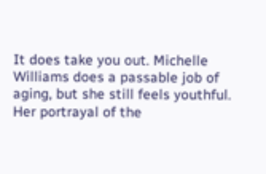It does take you out. Michelle Williams does a passable job of aging, but she still feels youthful. Her portrayal of the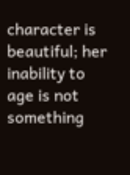character is beautiful; her inability to age is not something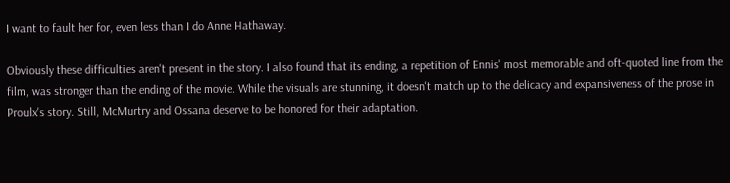I want to fault her for, even less than I do Anne Hathaway.

Obviously these difficulties aren't present in the story. I also found that its ending, a repetition of Ennis' most memorable and oft-quoted line from the film, was stronger than the ending of the movie. While the visuals are stunning, it doesn't match up to the delicacy and expansiveness of the prose in Proulx's story. Still, McMurtry and Ossana deserve to be honored for their adaptation.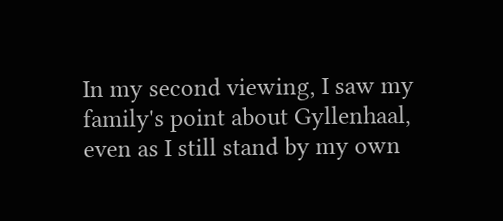In my second viewing, I saw my family's point about Gyllenhaal, even as I still stand by my own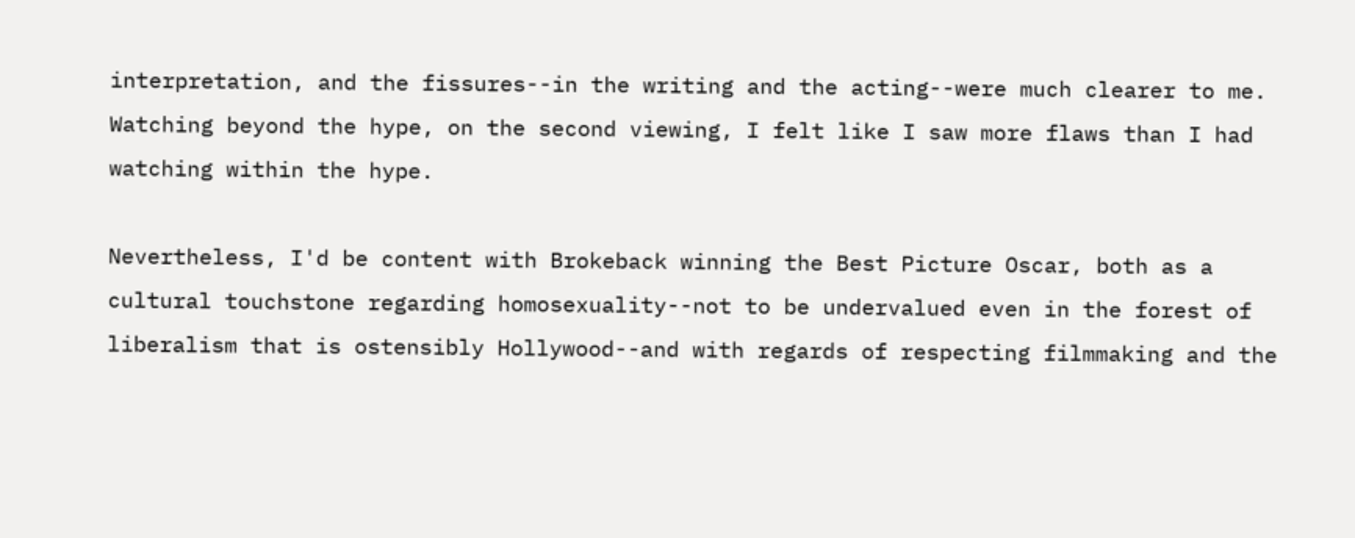interpretation, and the fissures--in the writing and the acting--were much clearer to me. Watching beyond the hype, on the second viewing, I felt like I saw more flaws than I had watching within the hype.

Nevertheless, I'd be content with Brokeback winning the Best Picture Oscar, both as a cultural touchstone regarding homosexuality--not to be undervalued even in the forest of liberalism that is ostensibly Hollywood--and with regards of respecting filmmaking and the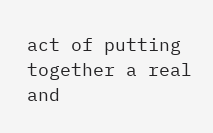act of putting together a real and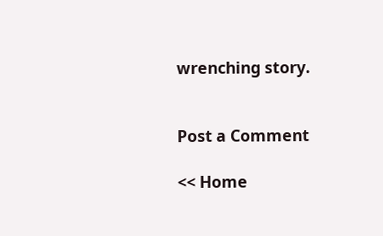wrenching story.


Post a Comment

<< Home